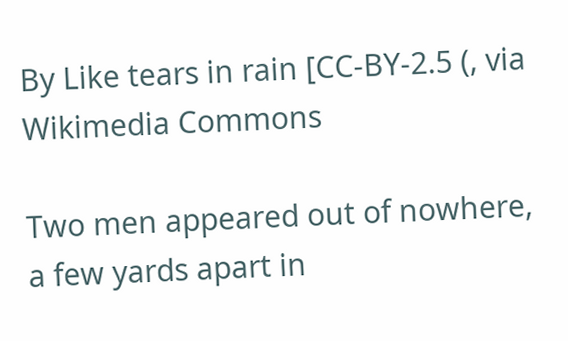By Like tears in rain [CC-BY-2.5 (, via Wikimedia Commons

Two men appeared out of nowhere, a few yards apart in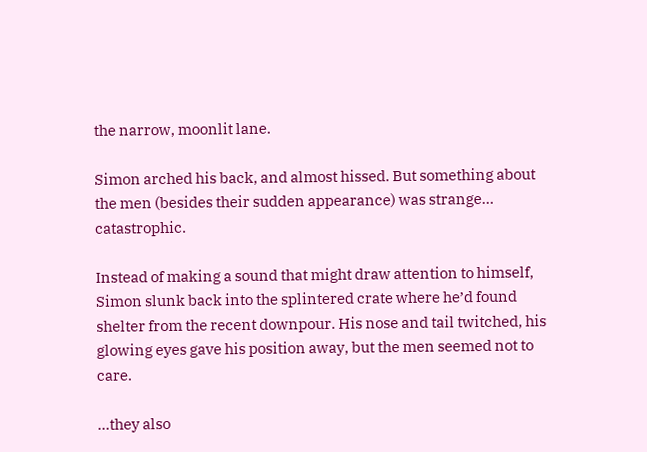the narrow, moonlit lane.

Simon arched his back, and almost hissed. But something about the men (besides their sudden appearance) was strange… catastrophic.

Instead of making a sound that might draw attention to himself, Simon slunk back into the splintered crate where he’d found shelter from the recent downpour. His nose and tail twitched, his glowing eyes gave his position away, but the men seemed not to care.

…they also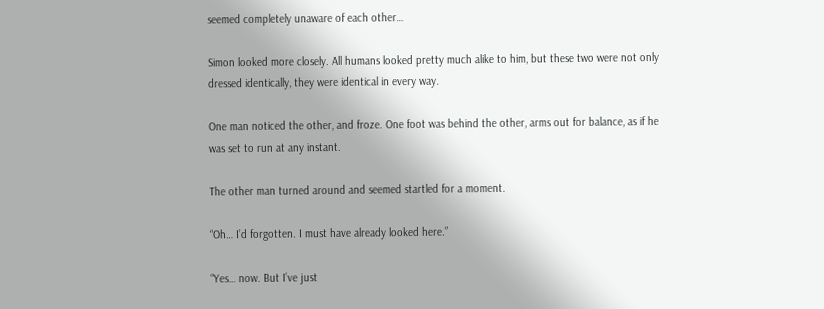seemed completely unaware of each other…

Simon looked more closely. All humans looked pretty much alike to him, but these two were not only dressed identically, they were identical in every way.

One man noticed the other, and froze. One foot was behind the other, arms out for balance, as if he was set to run at any instant.

The other man turned around and seemed startled for a moment.

“Oh… I’d forgotten. I must have already looked here.”

“Yes… now. But I’ve just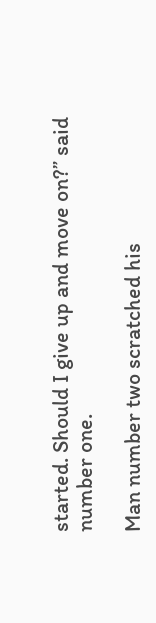started. Should I give up and move on?” said number one.

Man number two scratched his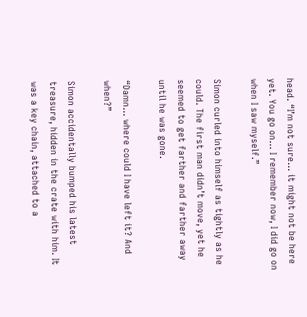head. “I’m not sure… it might not be here yet. You go on… I remember now, I did go on when I saw myself.”

Simon curled into himself as tightly as he could. The first man didn’t move, yet he seemed to get farther and farther away until he was gone.

“Damn… where could I have left it? And when?”

Simon accidentally bumped his latest treasure, hidden in the crate with him. It was a key chain, attached to a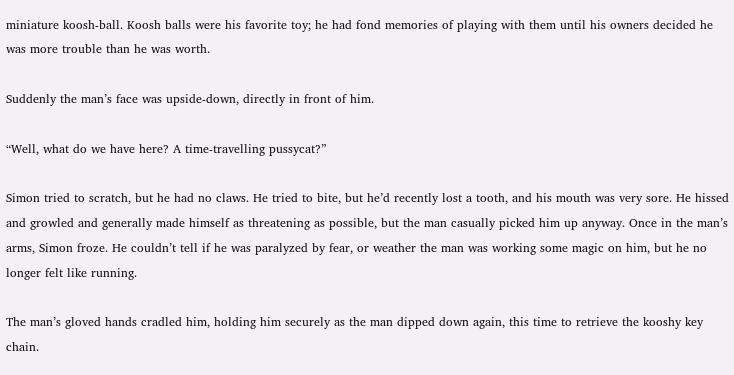miniature koosh-ball. Koosh balls were his favorite toy; he had fond memories of playing with them until his owners decided he was more trouble than he was worth.

Suddenly the man’s face was upside-down, directly in front of him.

“Well, what do we have here? A time-travelling pussycat?”

Simon tried to scratch, but he had no claws. He tried to bite, but he’d recently lost a tooth, and his mouth was very sore. He hissed and growled and generally made himself as threatening as possible, but the man casually picked him up anyway. Once in the man’s arms, Simon froze. He couldn’t tell if he was paralyzed by fear, or weather the man was working some magic on him, but he no longer felt like running.

The man’s gloved hands cradled him, holding him securely as the man dipped down again, this time to retrieve the kooshy key chain.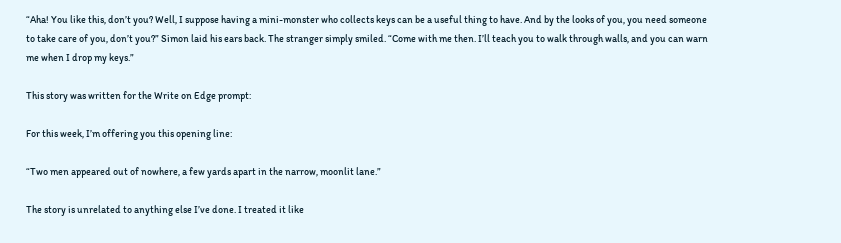“Aha! You like this, don’t you? Well, I suppose having a mini-monster who collects keys can be a useful thing to have. And by the looks of you, you need someone to take care of you, don’t you?” Simon laid his ears back. The stranger simply smiled. “Come with me then. I’ll teach you to walk through walls, and you can warn me when I drop my keys.”

This story was written for the Write on Edge prompt:

For this week, I’m offering you this opening line:

“Two men appeared out of nowhere, a few yards apart in the narrow, moonlit lane.”

The story is unrelated to anything else I’ve done. I treated it like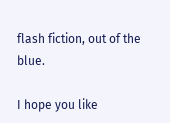flash fiction, out of the blue.

I hope you like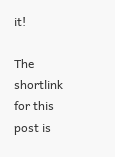it!

The shortlink for this post is